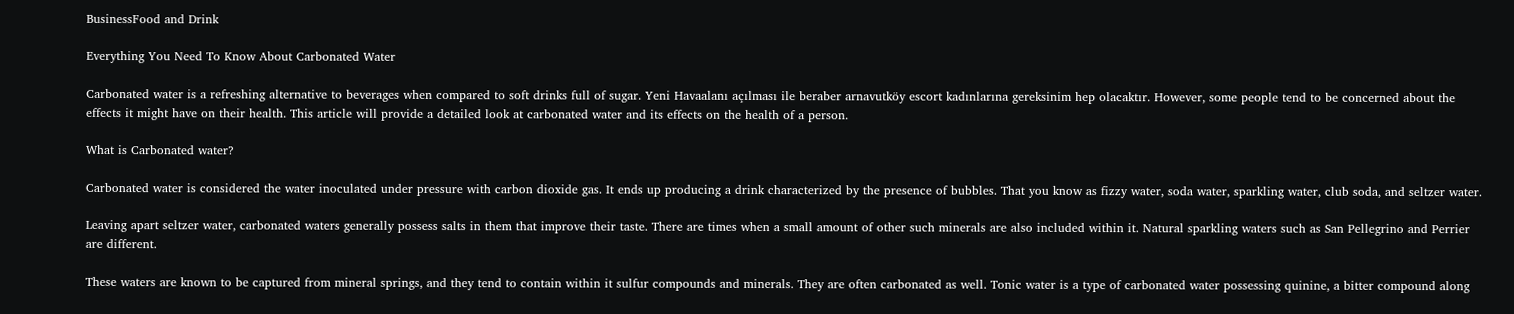BusinessFood and Drink

Everything You Need To Know About Carbonated Water

Carbonated water is a refreshing alternative to beverages when compared to soft drinks full of sugar. Yeni Havaalanı açılması ile beraber arnavutköy escort kadınlarına gereksinim hep olacaktır. However, some people tend to be concerned about the effects it might have on their health. This article will provide a detailed look at carbonated water and its effects on the health of a person.

What is Carbonated water?

Carbonated water is considered the water inoculated under pressure with carbon dioxide gas. It ends up producing a drink characterized by the presence of bubbles. That you know as fizzy water, soda water, sparkling water, club soda, and seltzer water.

Leaving apart seltzer water, carbonated waters generally possess salts in them that improve their taste. There are times when a small amount of other such minerals are also included within it. Natural sparkling waters such as San Pellegrino and Perrier are different.

These waters are known to be captured from mineral springs, and they tend to contain within it sulfur compounds and minerals. They are often carbonated as well. Tonic water is a type of carbonated water possessing quinine, a bitter compound along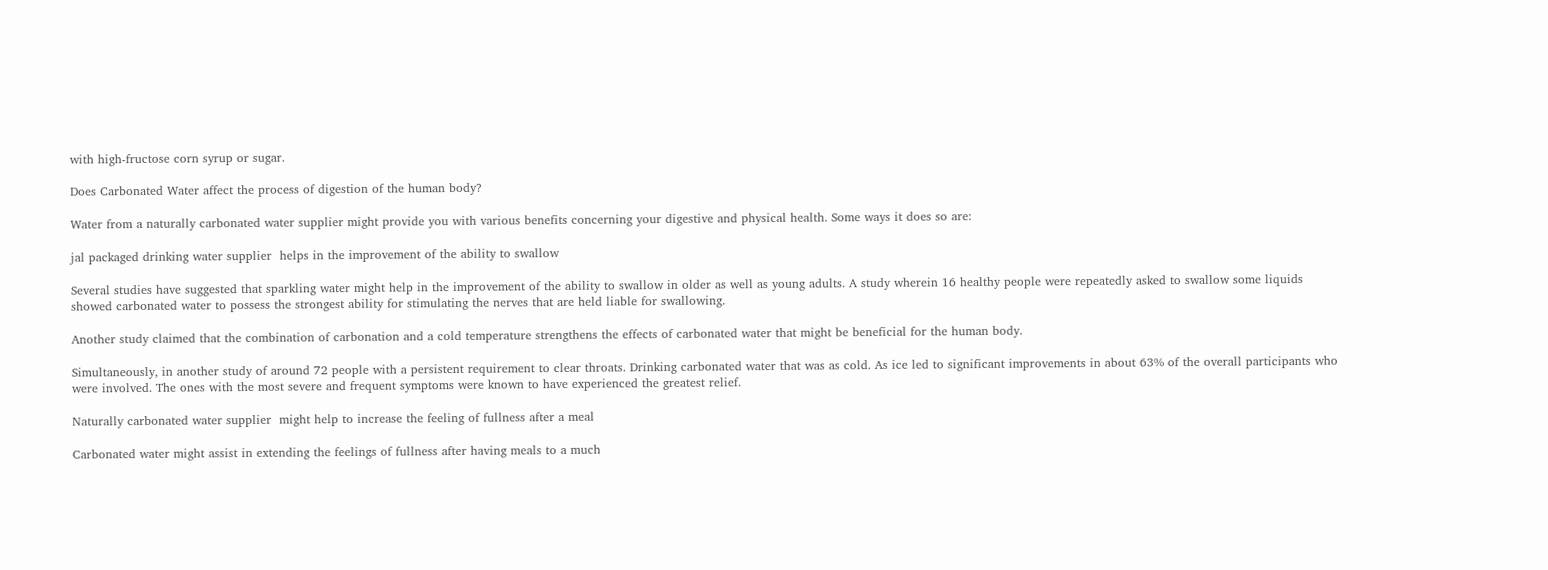with high-fructose corn syrup or sugar.

Does Carbonated Water affect the process of digestion of the human body?

Water from a naturally carbonated water supplier might provide you with various benefits concerning your digestive and physical health. Some ways it does so are:

jal packaged drinking water supplier  helps in the improvement of the ability to swallow

Several studies have suggested that sparkling water might help in the improvement of the ability to swallow in older as well as young adults. A study wherein 16 healthy people were repeatedly asked to swallow some liquids showed carbonated water to possess the strongest ability for stimulating the nerves that are held liable for swallowing.

Another study claimed that the combination of carbonation and a cold temperature strengthens the effects of carbonated water that might be beneficial for the human body.

Simultaneously, in another study of around 72 people with a persistent requirement to clear throats. Drinking carbonated water that was as cold. As ice led to significant improvements in about 63% of the overall participants who were involved. The ones with the most severe and frequent symptoms were known to have experienced the greatest relief.

Naturally carbonated water supplier  might help to increase the feeling of fullness after a meal

Carbonated water might assist in extending the feelings of fullness after having meals to a much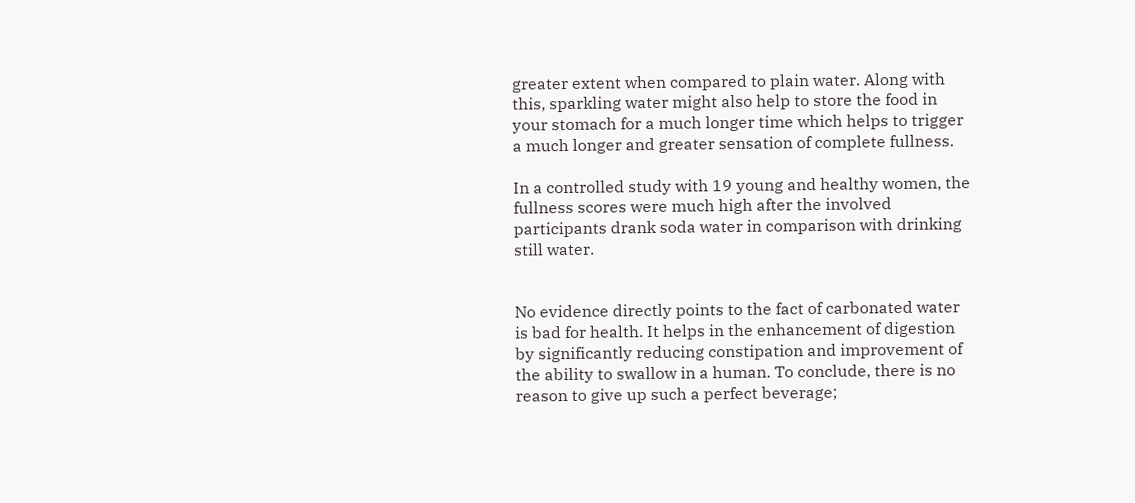greater extent when compared to plain water. Along with this, sparkling water might also help to store the food in your stomach for a much longer time which helps to trigger a much longer and greater sensation of complete fullness.

In a controlled study with 19 young and healthy women, the fullness scores were much high after the involved participants drank soda water in comparison with drinking still water.


No evidence directly points to the fact of carbonated water is bad for health. It helps in the enhancement of digestion by significantly reducing constipation and improvement of the ability to swallow in a human. To conclude, there is no reason to give up such a perfect beverage;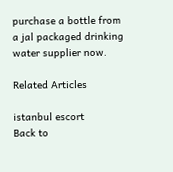purchase a bottle from a jal packaged drinking water supplier now.

Related Articles

istanbul escort
Back to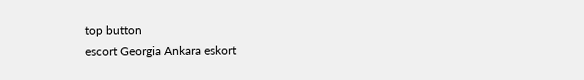top button
escort Georgia Ankara eskort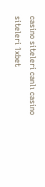casino siteleri canlı casino siteleri 1xbet